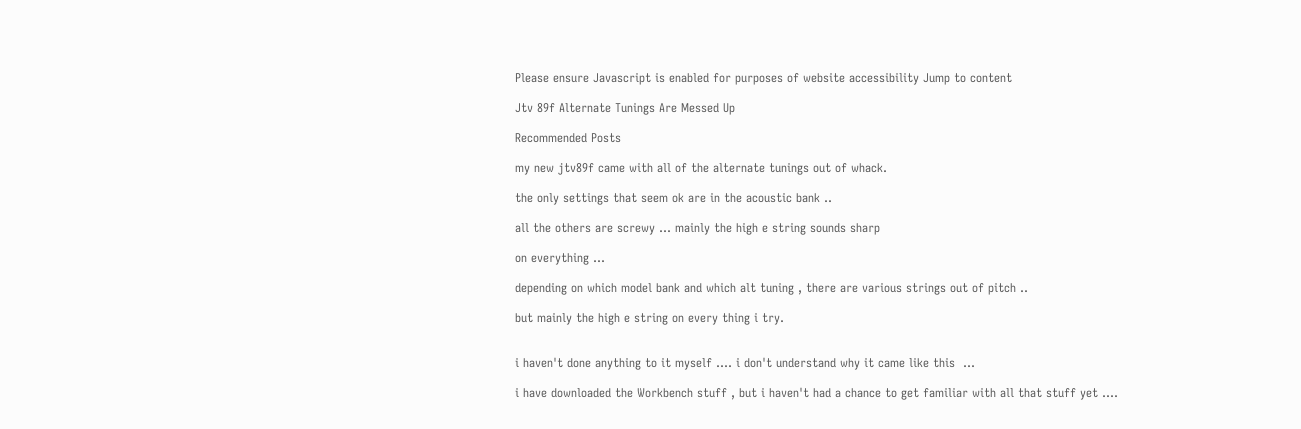Please ensure Javascript is enabled for purposes of website accessibility Jump to content

Jtv 89f Alternate Tunings Are Messed Up

Recommended Posts

my new jtv89f came with all of the alternate tunings out of whack.

the only settings that seem ok are in the acoustic bank ..

all the others are screwy ... mainly the high e string sounds sharp

on everything ...

depending on which model bank and which alt tuning , there are various strings out of pitch ..

but mainly the high e string on every thing i try.


i haven't done anything to it myself .... i don't understand why it came like this  ...

i have downloaded the Workbench stuff , but i haven't had a chance to get familiar with all that stuff yet ....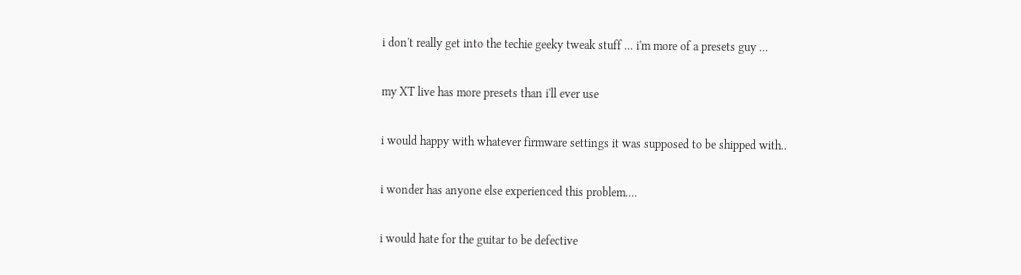i don't really get into the techie geeky tweak stuff ... i'm more of a presets guy ...

my XT live has more presets than i'll ever use

i would happy with whatever firmware settings it was supposed to be shipped with..

i wonder has anyone else experienced this problem....

i would hate for the guitar to be defective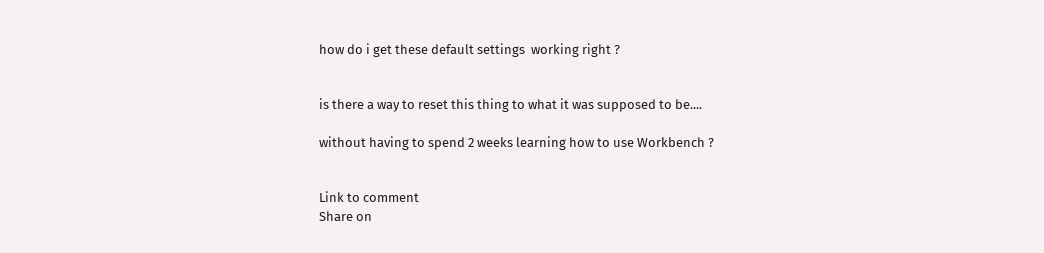how do i get these default settings  working right ?


is there a way to reset this thing to what it was supposed to be....

without having to spend 2 weeks learning how to use Workbench ?


Link to comment
Share on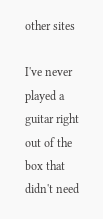other sites

I've never played a guitar right out of the box that didn't need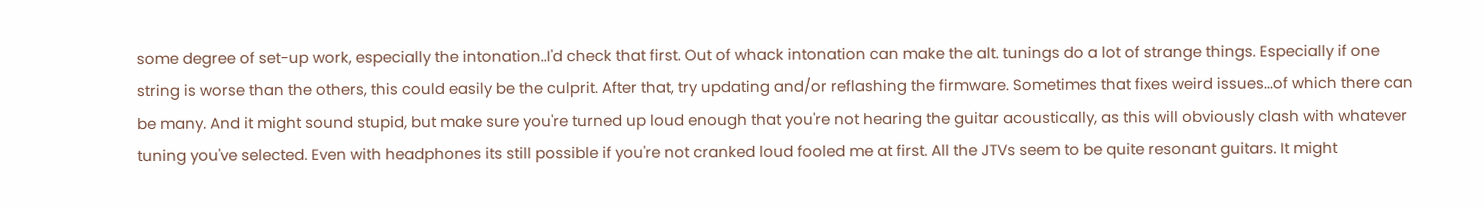some degree of set-up work, especially the intonation..I'd check that first. Out of whack intonation can make the alt. tunings do a lot of strange things. Especially if one string is worse than the others, this could easily be the culprit. After that, try updating and/or reflashing the firmware. Sometimes that fixes weird issues...of which there can be many. And it might sound stupid, but make sure you're turned up loud enough that you're not hearing the guitar acoustically, as this will obviously clash with whatever tuning you've selected. Even with headphones its still possible if you're not cranked loud fooled me at first. All the JTVs seem to be quite resonant guitars. It might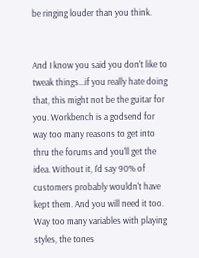be ringing louder than you think.


And I know you said you don't like to tweak things...if you really hate doing that, this might not be the guitar for you. Workbench is a godsend for way too many reasons to get into thru the forums and you'll get the idea. Without it, I'd say 90% of customers probably wouldn't have kept them. And you will need it too. Way too many variables with playing styles, the tones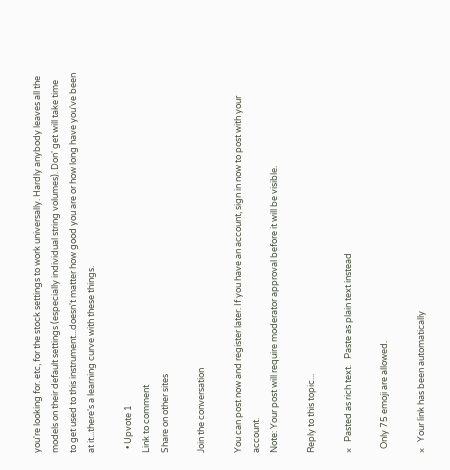you're looking for. etc, for the stock settings to work universally. Hardly anybody leaves all the models on their default settings (especially individual string volumes). Don' get will take time to get used to this instrument...doesn't matter how good you are or how long have you've been at it...there's a learning curve with these things.

  • Upvote 1
Link to comment
Share on other sites

Join the conversation

You can post now and register later. If you have an account, sign in now to post with your account.
Note: Your post will require moderator approval before it will be visible.

Reply to this topic...

×   Pasted as rich text.   Paste as plain text instead

  Only 75 emoji are allowed.

×   Your link has been automatically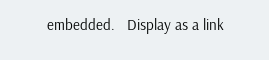embedded.   Display as a link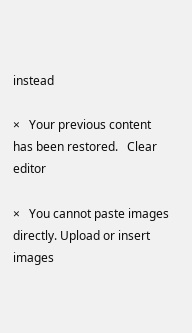instead

×   Your previous content has been restored.   Clear editor

×   You cannot paste images directly. Upload or insert images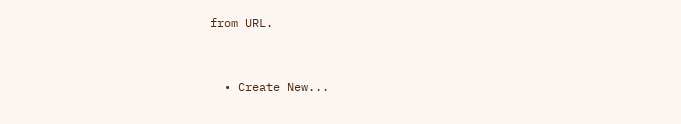from URL.


  • Create New...